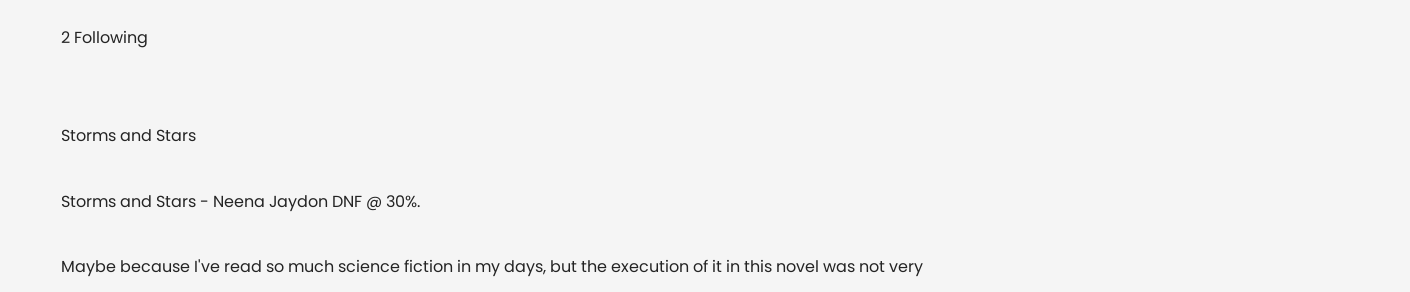2 Following


Storms and Stars

Storms and Stars - Neena Jaydon DNF @ 30%.

Maybe because I've read so much science fiction in my days, but the execution of it in this novel was not very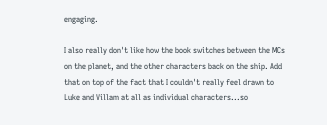engaging.

I also really don't like how the book switches between the MCs on the planet, and the other characters back on the ship. Add that on top of the fact that I couldn't really feel drawn to Luke and Villam at all as individual characters...so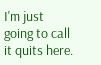I'm just going to call it quits here.